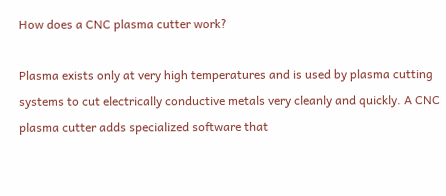How does a CNC plasma cutter work?

Plasma exists only at very high temperatures and is used by plasma cutting systems to cut electrically conductive metals very cleanly and quickly. A CNC plasma cutter adds specialized software that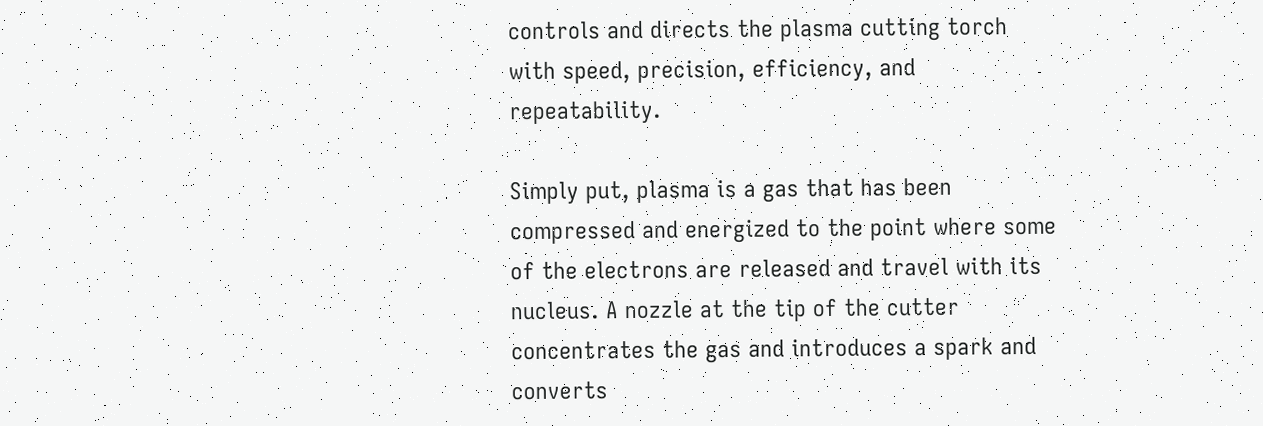controls and directs the plasma cutting torch with speed, precision, efficiency, and repeatability.

Simply put, plasma is a gas that has been compressed and energized to the point where some of the electrons are released and travel with its nucleus. A nozzle at the tip of the cutter concentrates the gas and introduces a spark and converts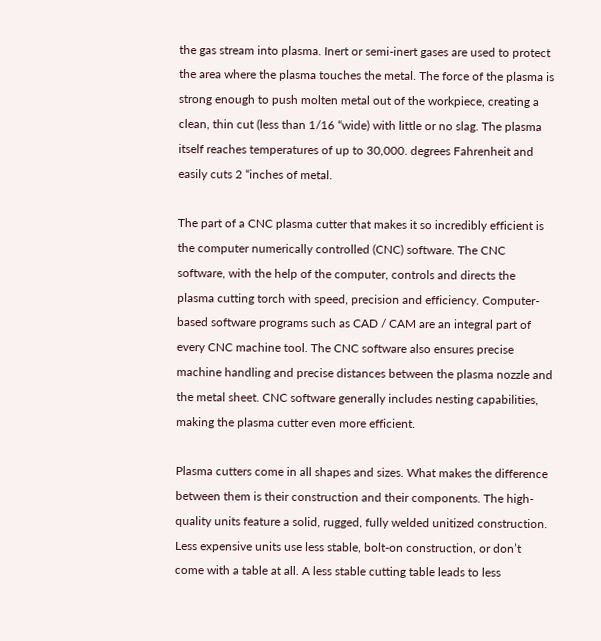the gas stream into plasma. Inert or semi-inert gases are used to protect the area where the plasma touches the metal. The force of the plasma is strong enough to push molten metal out of the workpiece, creating a clean, thin cut (less than 1/16 “wide) with little or no slag. The plasma itself reaches temperatures of up to 30,000. degrees Fahrenheit and easily cuts 2 “inches of metal.

The part of a CNC plasma cutter that makes it so incredibly efficient is the computer numerically controlled (CNC) software. The CNC software, with the help of the computer, controls and directs the plasma cutting torch with speed, precision and efficiency. Computer-based software programs such as CAD / CAM are an integral part of every CNC machine tool. The CNC software also ensures precise machine handling and precise distances between the plasma nozzle and the metal sheet. CNC software generally includes nesting capabilities, making the plasma cutter even more efficient.

Plasma cutters come in all shapes and sizes. What makes the difference between them is their construction and their components. The high-quality units feature a solid, rugged, fully welded unitized construction. Less expensive units use less stable, bolt-on construction, or don’t come with a table at all. A less stable cutting table leads to less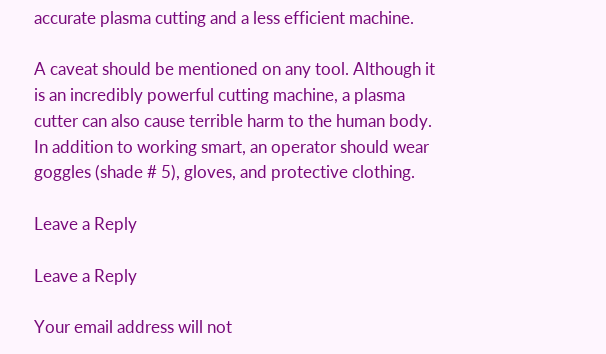accurate plasma cutting and a less efficient machine.

A caveat should be mentioned on any tool. Although it is an incredibly powerful cutting machine, a plasma cutter can also cause terrible harm to the human body. In addition to working smart, an operator should wear goggles (shade # 5), gloves, and protective clothing.

Leave a Reply

Leave a Reply

Your email address will not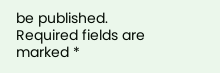be published. Required fields are marked *